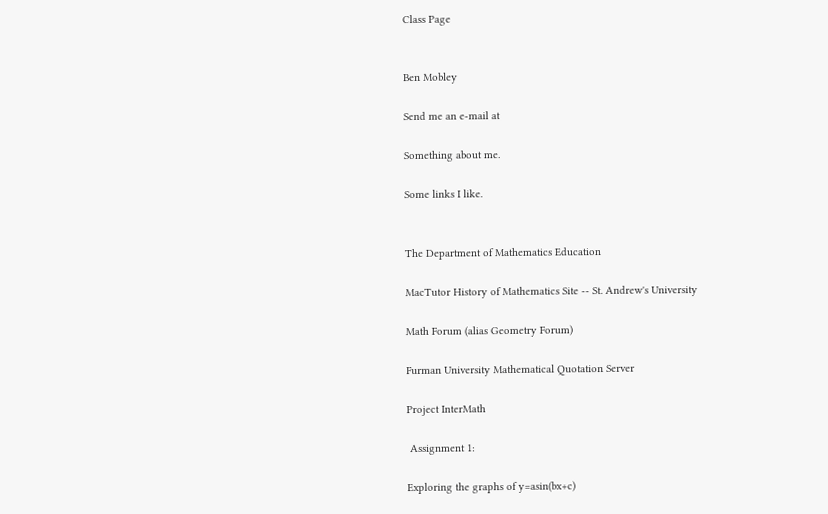Class Page


Ben Mobley

Send me an e-mail at

Something about me.

Some links I like.


The Department of Mathematics Education

MacTutor History of Mathematics Site -- St. Andrew's University

Math Forum (alias Geometry Forum)

Furman University Mathematical Quotation Server

Project InterMath

 Assignment 1:

Exploring the graphs of y=asin(bx+c)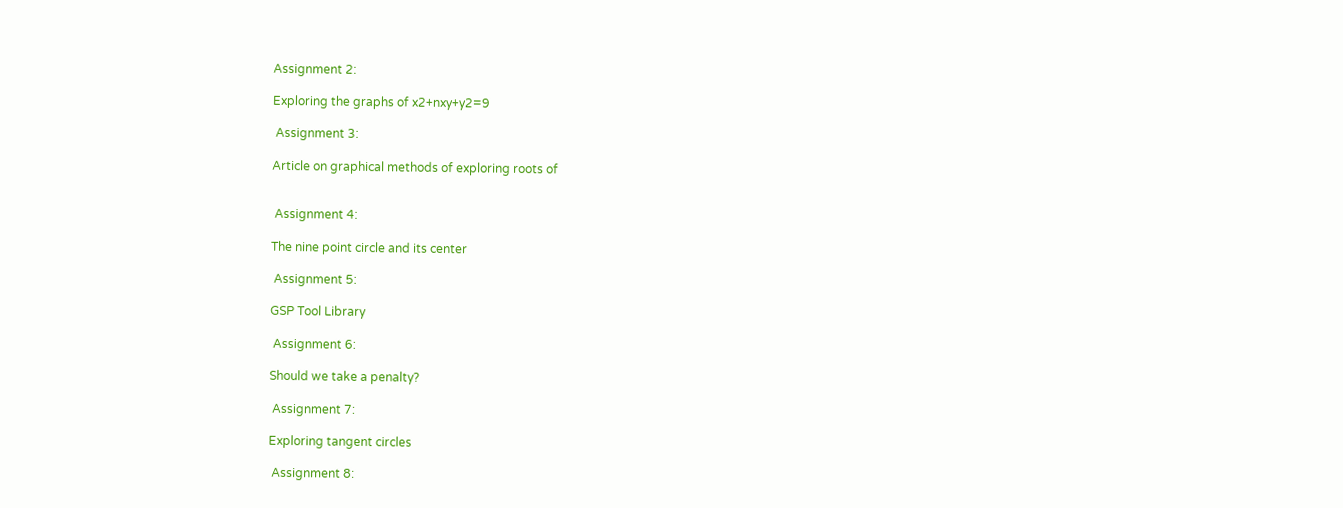Assignment 2:

Exploring the graphs of x2+nxy+y2=9

 Assignment 3:

Article on graphical methods of exploring roots of


 Assignment 4:

The nine point circle and its center

 Assignment 5:

GSP Tool Library

 Assignment 6:

Should we take a penalty?

 Assignment 7:

Exploring tangent circles

 Assignment 8: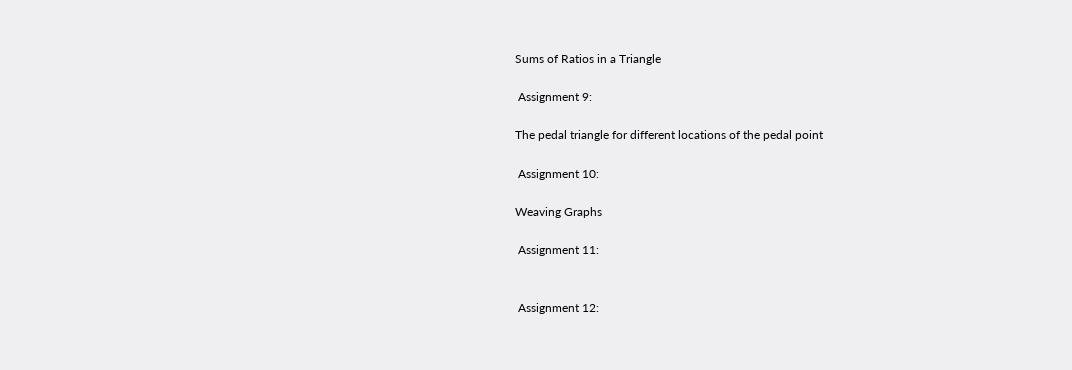Sums of Ratios in a Triangle

 Assignment 9:

The pedal triangle for different locations of the pedal point

 Assignment 10:

Weaving Graphs

 Assignment 11:


 Assignment 12: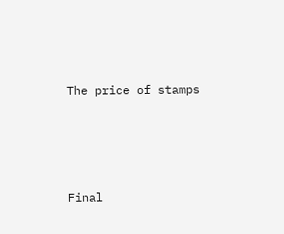The price of stamps




Final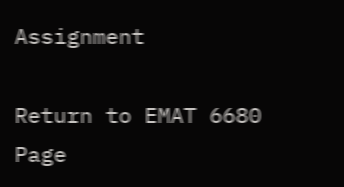Assignment

Return to EMAT 6680 Page